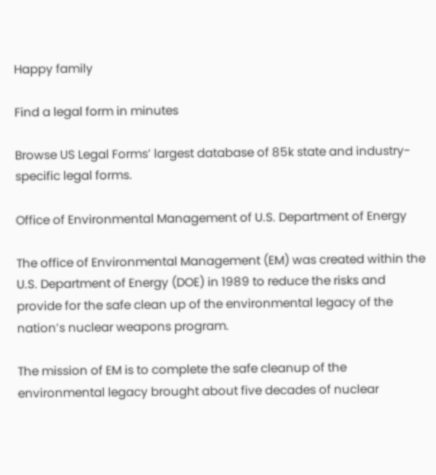Happy family

Find a legal form in minutes

Browse US Legal Forms’ largest database of 85k state and industry-specific legal forms.

Office of Environmental Management of U.S. Department of Energy

The office of Environmental Management (EM) was created within the U.S. Department of Energy (DOE) in 1989 to reduce the risks and provide for the safe clean up of the environmental legacy of the nation’s nuclear weapons program.

The mission of EM is to complete the safe cleanup of the environmental legacy brought about five decades of nuclear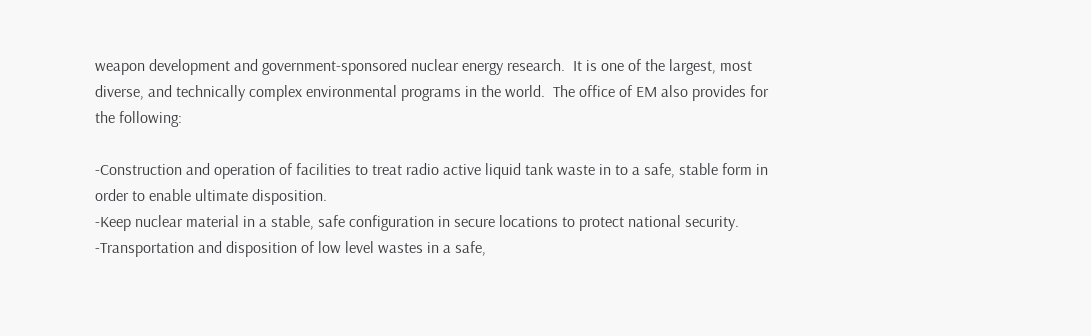weapon development and government-sponsored nuclear energy research.  It is one of the largest, most diverse, and technically complex environmental programs in the world.  The office of EM also provides for the following:

-Construction and operation of facilities to treat radio active liquid tank waste in to a safe, stable form in order to enable ultimate disposition.
-Keep nuclear material in a stable, safe configuration in secure locations to protect national security.
-Transportation and disposition of low level wastes in a safe,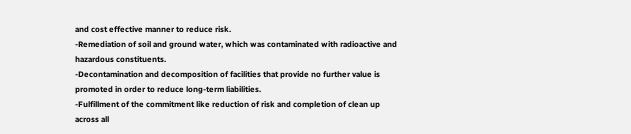and cost effective manner to reduce risk.
-Remediation of soil and ground water, which was contaminated with radioactive and hazardous constituents.
-Decontamination and decomposition of facilities that provide no further value is promoted in order to reduce long-term liabilities.
-Fulfillment of the commitment like reduction of risk and completion of clean up across all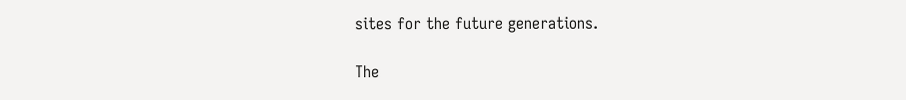sites for the future generations.

The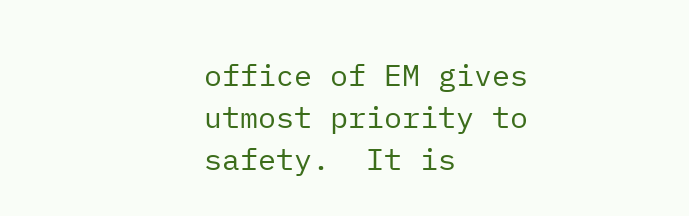office of EM gives utmost priority to safety.  It is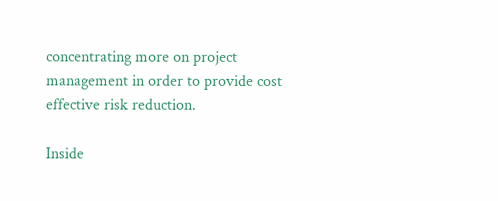concentrating more on project management in order to provide cost effective risk reduction.

Inside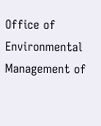Office of Environmental Management of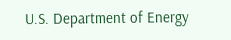U.S. Department of Energy